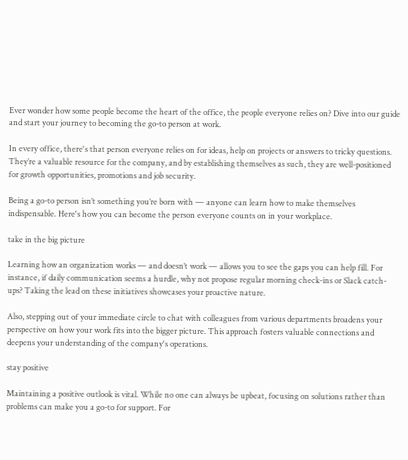Ever wonder how some people become the heart of the office, the people everyone relies on? Dive into our guide and start your journey to becoming the go-to person at work.

In every office, there's that person everyone relies on for ideas, help on projects or answers to tricky questions. They’re a valuable resource for the company, and by establishing themselves as such, they are well-positioned for growth opportunities, promotions and job security.

Being a go-to person isn’t something you’re born with — anyone can learn how to make themselves indispensable. Here's how you can become the person everyone counts on in your workplace.

take in the big picture

Learning how an organization works — and doesn’t work — allows you to see the gaps you can help fill. For instance, if daily communication seems a hurdle, why not propose regular morning check-ins or Slack catch-ups? Taking the lead on these initiatives showcases your proactive nature.

Also, stepping out of your immediate circle to chat with colleagues from various departments broadens your perspective on how your work fits into the bigger picture. This approach fosters valuable connections and deepens your understanding of the company's operations.

stay positive

Maintaining a positive outlook is vital. While no one can always be upbeat, focusing on solutions rather than problems can make you a go-to for support. For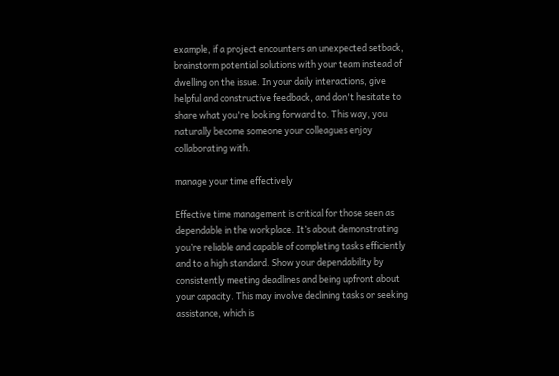example, if a project encounters an unexpected setback, brainstorm potential solutions with your team instead of dwelling on the issue. In your daily interactions, give helpful and constructive feedback, and don't hesitate to share what you're looking forward to. This way, you naturally become someone your colleagues enjoy collaborating with.

manage your time effectively

Effective time management is critical for those seen as dependable in the workplace. It’s about demonstrating you’re reliable and capable of completing tasks efficiently and to a high standard. Show your dependability by consistently meeting deadlines and being upfront about your capacity. This may involve declining tasks or seeking assistance, which is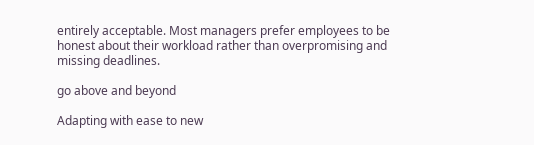entirely acceptable. Most managers prefer employees to be honest about their workload rather than overpromising and missing deadlines.

go above and beyond

Adapting with ease to new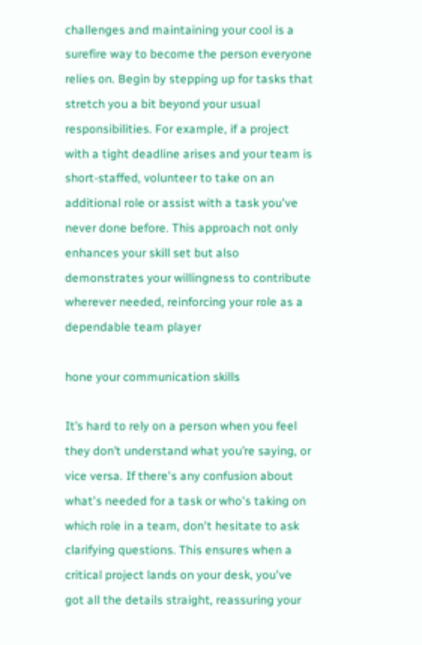challenges and maintaining your cool is a surefire way to become the person everyone relies on. Begin by stepping up for tasks that stretch you a bit beyond your usual responsibilities. For example, if a project with a tight deadline arises and your team is short-staffed, volunteer to take on an additional role or assist with a task you've never done before. This approach not only enhances your skill set but also demonstrates your willingness to contribute wherever needed, reinforcing your role as a dependable team player

hone your communication skills

It’s hard to rely on a person when you feel they don’t understand what you’re saying, or vice versa. If there's any confusion about what's needed for a task or who's taking on which role in a team, don't hesitate to ask clarifying questions. This ensures when a critical project lands on your desk, you've got all the details straight, reassuring your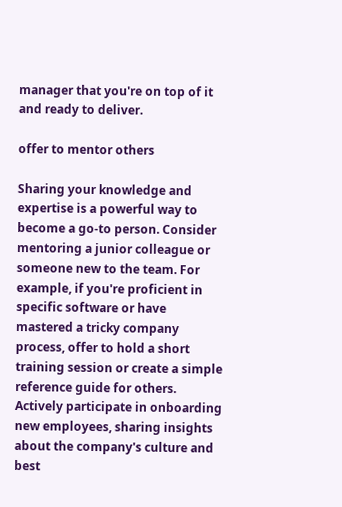manager that you're on top of it and ready to deliver.

offer to mentor others

Sharing your knowledge and expertise is a powerful way to become a go-to person. Consider mentoring a junior colleague or someone new to the team. For example, if you're proficient in specific software or have mastered a tricky company process, offer to hold a short training session or create a simple reference guide for others. Actively participate in onboarding new employees, sharing insights about the company's culture and best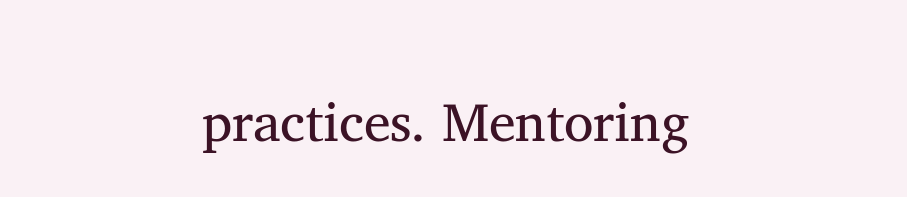practices. Mentoring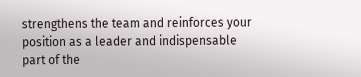strengthens the team and reinforces your position as a leader and indispensable part of the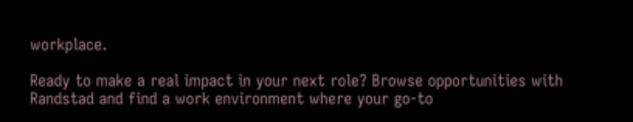workplace.

Ready to make a real impact in your next role? Browse opportunities with Randstad and find a work environment where your go-to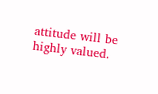attitude will be highly valued.